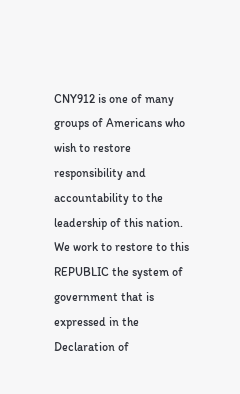CNY912 is one of many groups of Americans who wish to restore responsibility and accountability to the leadership of this nation. We work to restore to this REPUBLIC the system of government that is expressed in the Declaration of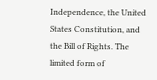Independence, the United States Constitution, and the Bill of Rights. The limited form of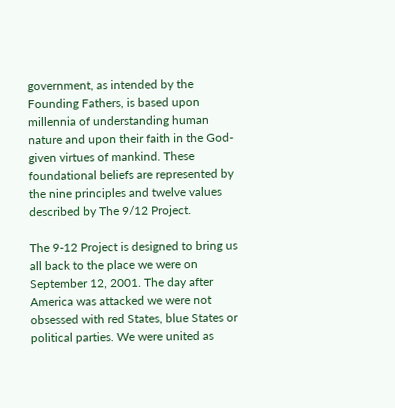government, as intended by the Founding Fathers, is based upon millennia of understanding human nature and upon their faith in the God-given virtues of mankind. These foundational beliefs are represented by the nine principles and twelve values described by The 9/12 Project.

The 9-12 Project is designed to bring us all back to the place we were on September 12, 2001. The day after America was attacked we were not obsessed with red States, blue States or political parties. We were united as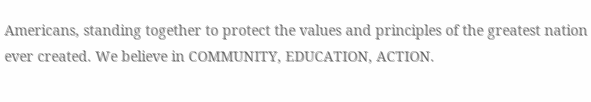Americans, standing together to protect the values and principles of the greatest nation ever created. We believe in COMMUNITY, EDUCATION, ACTION.